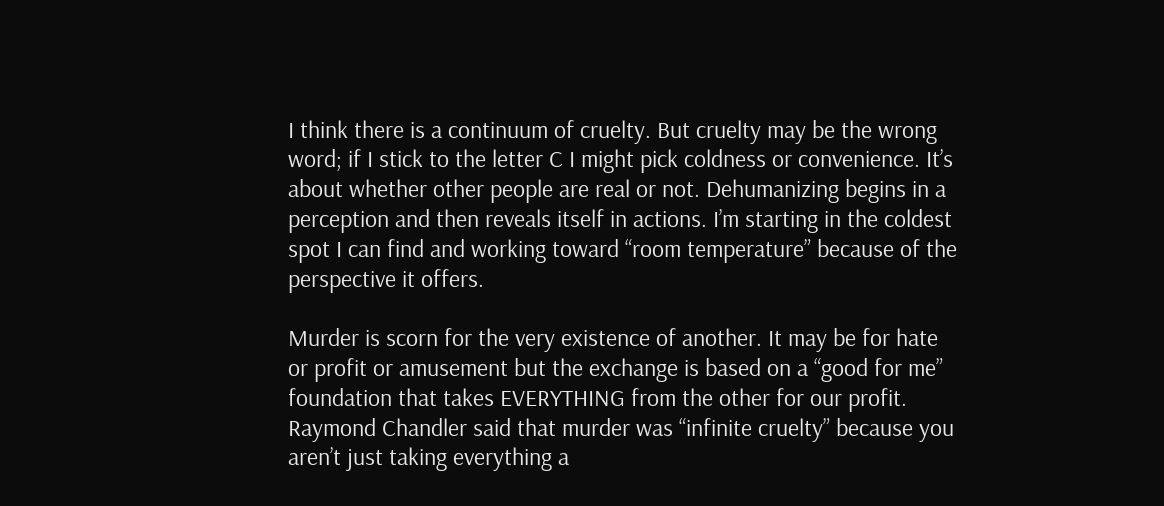I think there is a continuum of cruelty. But cruelty may be the wrong word; if I stick to the letter C I might pick coldness or convenience. It’s about whether other people are real or not. Dehumanizing begins in a perception and then reveals itself in actions. I’m starting in the coldest spot I can find and working toward “room temperature” because of the perspective it offers.

Murder is scorn for the very existence of another. It may be for hate or profit or amusement but the exchange is based on a “good for me” foundation that takes EVERYTHING from the other for our profit. Raymond Chandler said that murder was “infinite cruelty” because you aren’t just taking everything a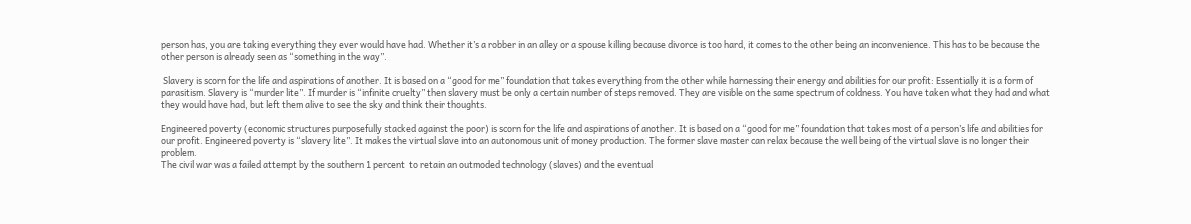person has, you are taking everything they ever would have had. Whether it’s a robber in an alley or a spouse killing because divorce is too hard, it comes to the other being an inconvenience. This has to be because the other person is already seen as “something in the way”.

 Slavery is scorn for the life and aspirations of another. It is based on a “good for me” foundation that takes everything from the other while harnessing their energy and abilities for our profit: Essentially it is a form of parasitism. Slavery is “murder lite”. If murder is “infinite cruelty” then slavery must be only a certain number of steps removed. They are visible on the same spectrum of coldness. You have taken what they had and what they would have had, but left them alive to see the sky and think their thoughts.

Engineered poverty (economic structures purposefully stacked against the poor) is scorn for the life and aspirations of another. It is based on a “good for me” foundation that takes most of a person’s life and abilities for our profit. Engineered poverty is “slavery lite”. It makes the virtual slave into an autonomous unit of money production. The former slave master can relax because the well being of the virtual slave is no longer their problem.
The civil war was a failed attempt by the southern 1 percent  to retain an outmoded technology (slaves) and the eventual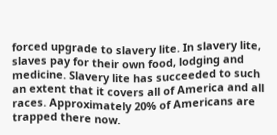forced upgrade to slavery lite. In slavery lite, slaves pay for their own food, lodging and medicine. Slavery lite has succeeded to such an extent that it covers all of America and all races. Approximately 20% of Americans are trapped there now.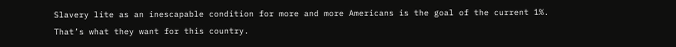Slavery lite as an inescapable condition for more and more Americans is the goal of the current 1%. That’s what they want for this country.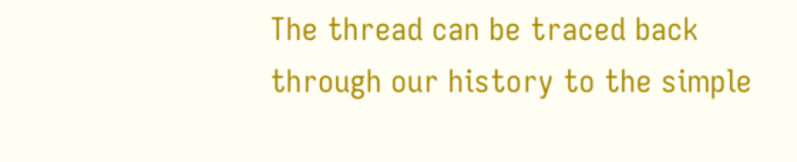The thread can be traced back through our history to the simple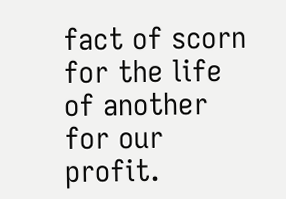fact of scorn for the life of another for our profit.